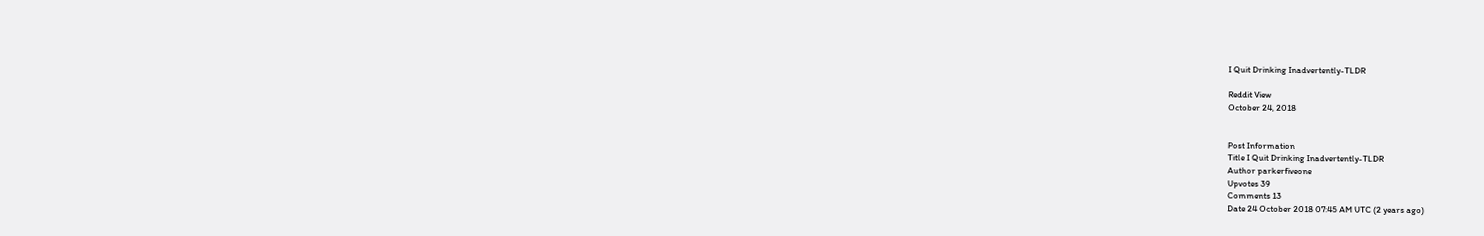I Quit Drinking Inadvertently-TLDR

Reddit View
October 24, 2018


Post Information
Title I Quit Drinking Inadvertently-TLDR
Author parkerfiveone
Upvotes 39
Comments 13
Date 24 October 2018 07:45 AM UTC (2 years ago)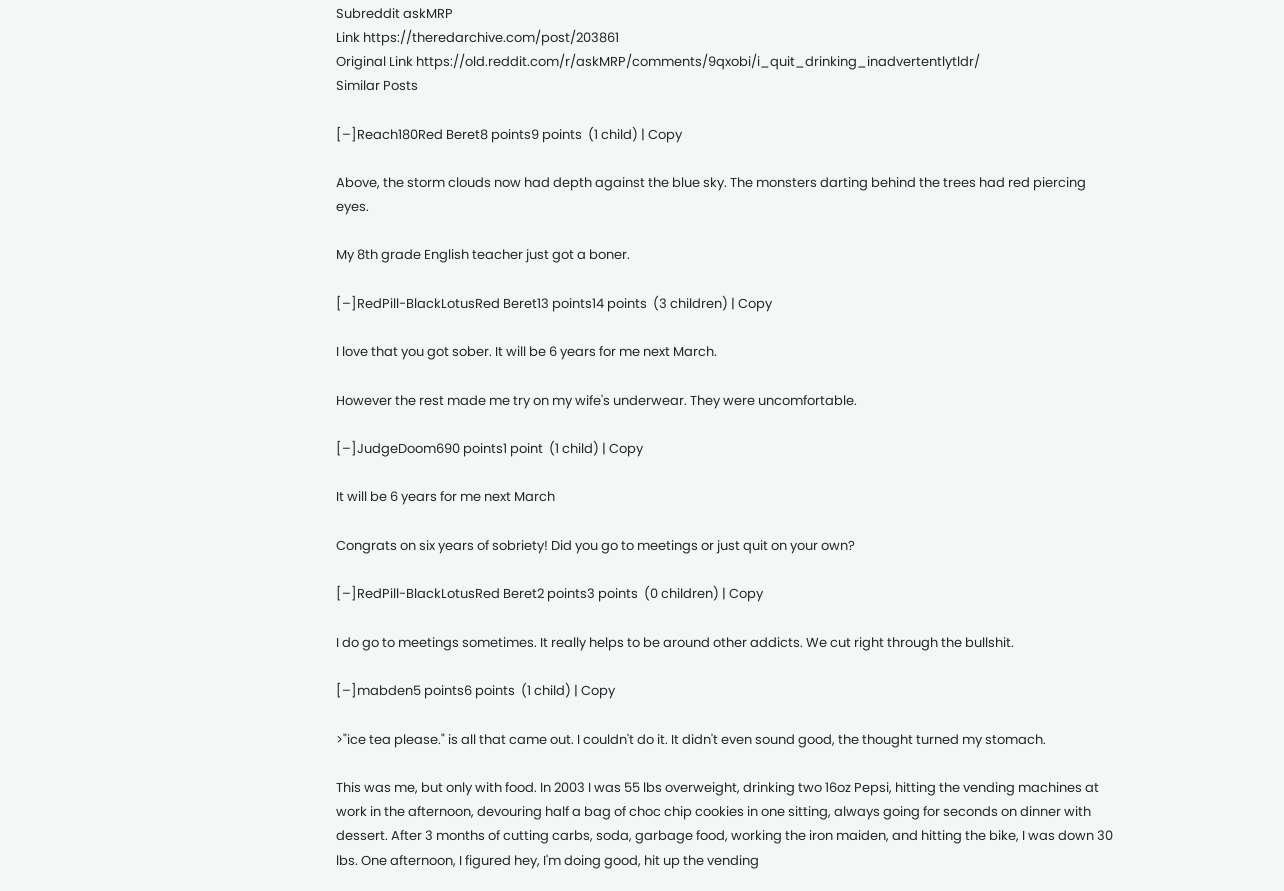Subreddit askMRP
Link https://theredarchive.com/post/203861
Original Link https://old.reddit.com/r/askMRP/comments/9qxobi/i_quit_drinking_inadvertentlytldr/
Similar Posts

[–]Reach180Red Beret8 points9 points  (1 child) | Copy

Above, the storm clouds now had depth against the blue sky. The monsters darting behind the trees had red piercing eyes.

My 8th grade English teacher just got a boner.

[–]RedPill-BlackLotusRed Beret13 points14 points  (3 children) | Copy

I love that you got sober. It will be 6 years for me next March.

However the rest made me try on my wife's underwear. They were uncomfortable.

[–]JudgeDoom690 points1 point  (1 child) | Copy

It will be 6 years for me next March

Congrats on six years of sobriety! Did you go to meetings or just quit on your own?

[–]RedPill-BlackLotusRed Beret2 points3 points  (0 children) | Copy

I do go to meetings sometimes. It really helps to be around other addicts. We cut right through the bullshit.

[–]mabden5 points6 points  (1 child) | Copy

>"ice tea please." is all that came out. I couldn't do it. It didn't even sound good, the thought turned my stomach.

This was me, but only with food. In 2003 I was 55 lbs overweight, drinking two 16oz Pepsi, hitting the vending machines at work in the afternoon, devouring half a bag of choc chip cookies in one sitting, always going for seconds on dinner with dessert. After 3 months of cutting carbs, soda, garbage food, working the iron maiden, and hitting the bike, I was down 30 lbs. One afternoon, I figured hey, I'm doing good, hit up the vending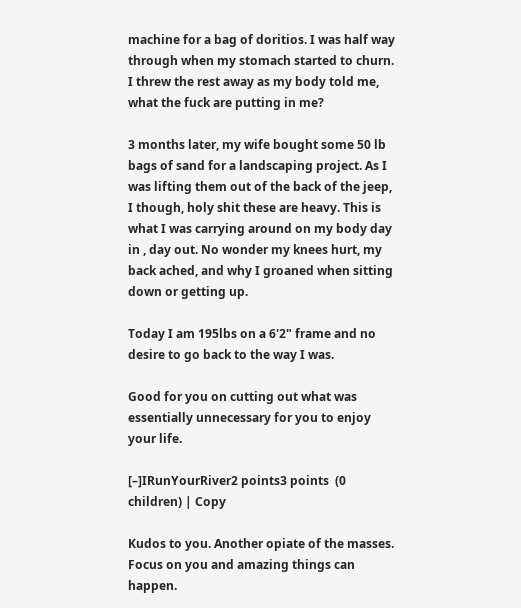machine for a bag of doritios. I was half way through when my stomach started to churn. I threw the rest away as my body told me, what the fuck are putting in me?

3 months later, my wife bought some 50 lb bags of sand for a landscaping project. As I was lifting them out of the back of the jeep, I though, holy shit these are heavy. This is what I was carrying around on my body day in , day out. No wonder my knees hurt, my back ached, and why I groaned when sitting down or getting up.

Today I am 195lbs on a 6'2" frame and no desire to go back to the way I was.

Good for you on cutting out what was essentially unnecessary for you to enjoy your life.

[–]IRunYourRiver2 points3 points  (0 children) | Copy

Kudos to you. Another opiate of the masses. Focus on you and amazing things can happen.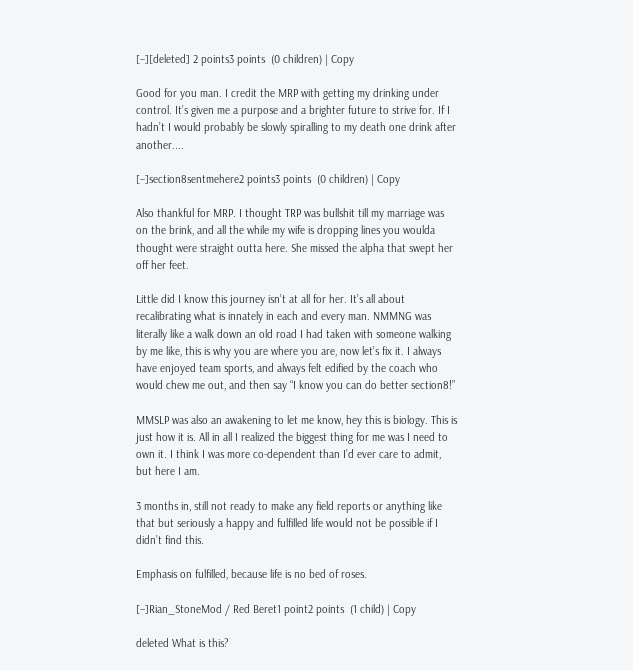[–][deleted] 2 points3 points  (0 children) | Copy

Good for you man. I credit the MRP with getting my drinking under control. It’s given me a purpose and a brighter future to strive for. If I hadn’t I would probably be slowly spiralling to my death one drink after another....

[–]section8sentmehere2 points3 points  (0 children) | Copy

Also thankful for MRP. I thought TRP was bullshit till my marriage was on the brink, and all the while my wife is dropping lines you woulda thought were straight outta here. She missed the alpha that swept her off her feet.

Little did I know this journey isn’t at all for her. It’s all about recalibrating what is innately in each and every man. NMMNG was literally like a walk down an old road I had taken with someone walking by me like, this is why you are where you are, now let’s fix it. I always have enjoyed team sports, and always felt edified by the coach who would chew me out, and then say “I know you can do better section8!”

MMSLP was also an awakening to let me know, hey this is biology. This is just how it is. All in all I realized the biggest thing for me was I need to own it. I think I was more co-dependent than I’d ever care to admit, but here I am.

3 months in, still not ready to make any field reports or anything like that but seriously a happy and fulfilled life would not be possible if I didn’t find this.

Emphasis on fulfilled, because life is no bed of roses.

[–]Rian_StoneMod / Red Beret1 point2 points  (1 child) | Copy

deleted What is this?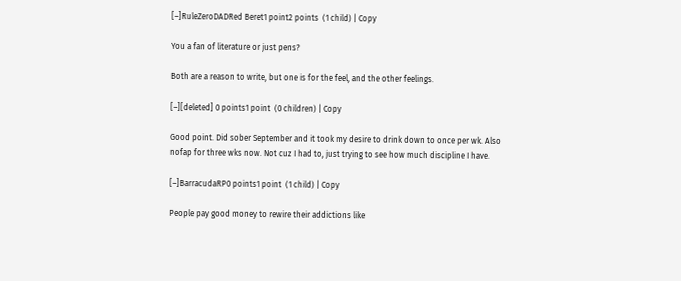[–]RuleZeroDADRed Beret1 point2 points  (1 child) | Copy

You a fan of literature or just pens?

Both are a reason to write, but one is for the feel, and the other feelings.

[–][deleted] 0 points1 point  (0 children) | Copy

Good point. Did sober September and it took my desire to drink down to once per wk. Also nofap for three wks now. Not cuz I had to, just trying to see how much discipline I have.

[–]BarracudaRP0 points1 point  (1 child) | Copy

People pay good money to rewire their addictions like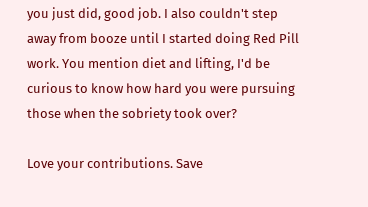you just did, good job. I also couldn't step away from booze until I started doing Red Pill work. You mention diet and lifting, I'd be curious to know how hard you were pursuing those when the sobriety took over?

Love your contributions. Save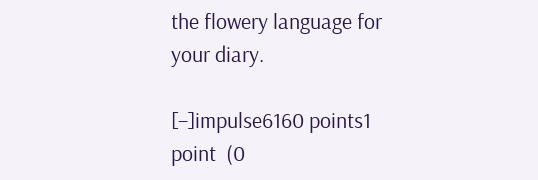the flowery language for your diary.

[–]impulse6160 points1 point  (0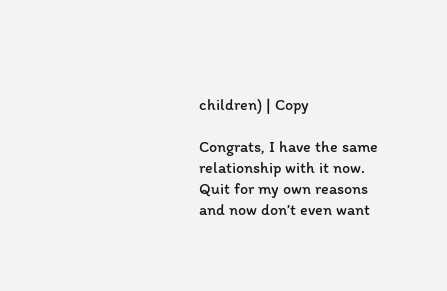children) | Copy

Congrats, I have the same relationship with it now. Quit for my own reasons and now don’t even want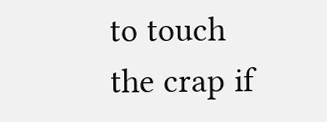to touch the crap if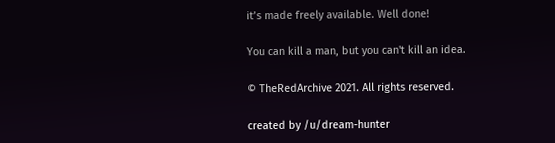it’s made freely available. Well done!

You can kill a man, but you can't kill an idea.

© TheRedArchive 2021. All rights reserved.

created by /u/dream-hunter